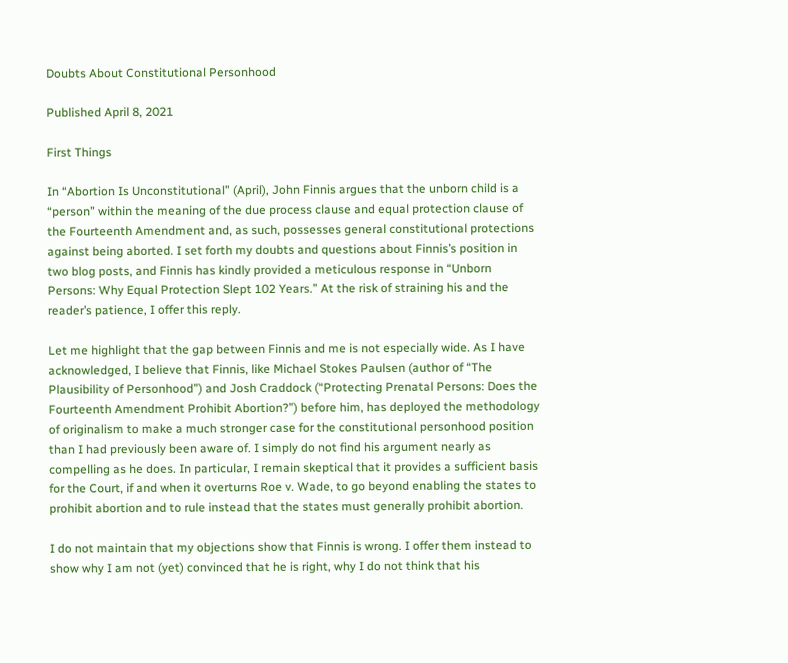Doubts About Constitutional Personhood

Published April 8, 2021

First Things

In “Abortion Is Unconstitutional” (April), John Finnis argues that the unborn child is a “person” within the meaning of the due process clause and equal protection clause of the Fourteenth Amendment and, as such, possesses general constitutional protections against being aborted. I set forth my doubts and questions about Finnis’s position in two blog posts, and Finnis has kindly provided a meticulous response in “Unborn Persons: Why Equal Protection Slept 102 Years.” At the risk of straining his and the reader’s patience, I offer this reply.

Let me highlight that the gap between Finnis and me is not especially wide. As I have acknowledged, I believe that Finnis, like Michael Stokes Paulsen (author of “The Plausibility of Personhood”) and Josh Craddock (“Protecting Prenatal Persons: Does the Fourteenth Amendment Prohibit Abortion?”) before him, has deployed the methodology of originalism to make a much stronger case for the constitutional personhood position than I had previously been aware of. I simply do not find his argument nearly as compelling as he does. In particular, I remain skeptical that it provides a sufficient basis for the Court, if and when it overturns Roe v. Wade, to go beyond enabling the states to prohibit abortion and to rule instead that the states must generally prohibit abortion.

I do not maintain that my objections show that Finnis is wrong. I offer them instead to show why I am not (yet) convinced that he is right, why I do not think that his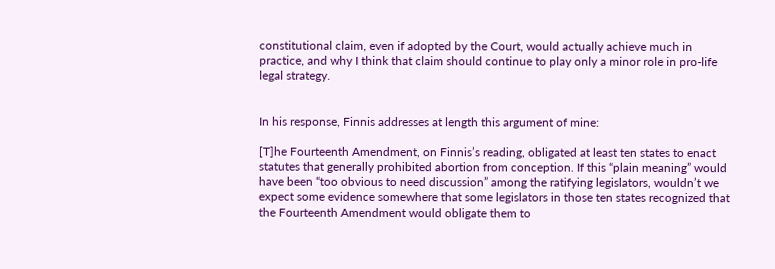constitutional claim, even if adopted by the Court, would actually achieve much in practice, and why I think that claim should continue to play only a minor role in pro-life legal strategy.


In his response, Finnis addresses at length this argument of mine:

[T]he Fourteenth Amendment, on Finnis’s reading, obligated at least ten states to enact statutes that generally prohibited abortion from conception. If this “plain meaning” would have been “too obvious to need discussion” among the ratifying legislators, wouldn’t we expect some evidence somewhere that some legislators in those ten states recognized that the Fourteenth Amendment would obligate them to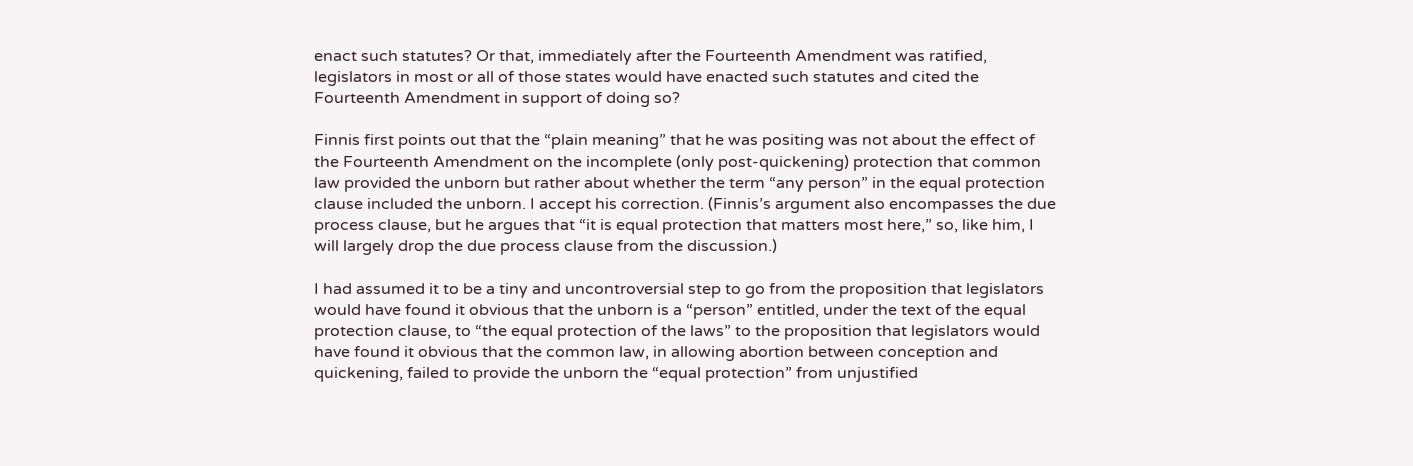enact such statutes? Or that, immediately after the Fourteenth Amendment was ratified, legislators in most or all of those states would have enacted such statutes and cited the Fourteenth Amendment in support of doing so?

Finnis first points out that the “plain meaning” that he was positing was not about the effect of the Fourteenth Amendment on the incomplete (only post-quickening) protection that common law provided the unborn but rather about whether the term “any person” in the equal protection clause included the unborn. I accept his correction. (Finnis’s argument also encompasses the due process clause, but he argues that “it is equal protection that matters most here,” so, like him, I will largely drop the due process clause from the discussion.)

I had assumed it to be a tiny and uncontroversial step to go from the proposition that legislators would have found it obvious that the unborn is a “person” entitled, under the text of the equal protection clause, to “the equal protection of the laws” to the proposition that legislators would have found it obvious that the common law, in allowing abortion between conception and quickening, failed to provide the unborn the “equal protection” from unjustified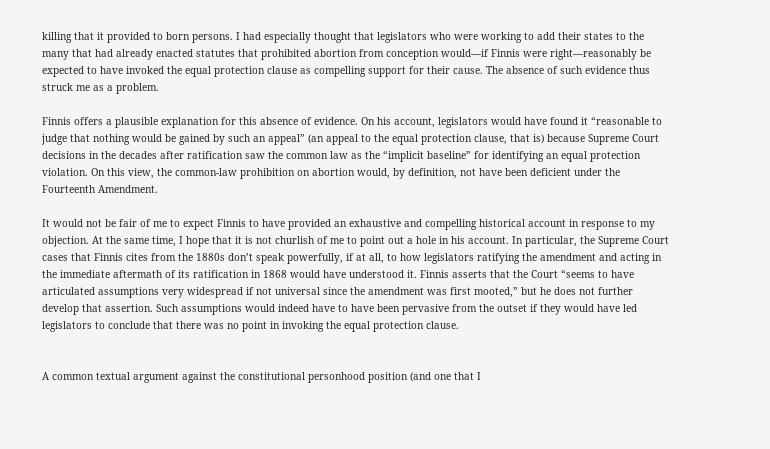killing that it provided to born persons. I had especially thought that legislators who were working to add their states to the many that had already enacted statutes that prohibited abortion from conception would—if Finnis were right—reasonably be expected to have invoked the equal protection clause as compelling support for their cause. The absence of such evidence thus struck me as a problem.

Finnis offers a plausible explanation for this absence of evidence. On his account, legislators would have found it “reasonable to judge that nothing would be gained by such an appeal” (an appeal to the equal protection clause, that is) because Supreme Court decisions in the decades after ratification saw the common law as the “implicit baseline” for identifying an equal protection violation. On this view, the common-law prohibition on abortion would, by definition, not have been deficient under the Fourteenth Amendment.

It would not be fair of me to expect Finnis to have provided an exhaustive and compelling historical account in response to my objection. At the same time, I hope that it is not churlish of me to point out a hole in his account. In particular, the Supreme Court cases that Finnis cites from the 1880s don’t speak powerfully, if at all, to how legislators ratifying the amendment and acting in the immediate aftermath of its ratification in 1868 would have understood it. Finnis asserts that the Court “seems to have articulated assumptions very widespread if not universal since the amendment was first mooted,” but he does not further develop that assertion. Such assumptions would indeed have to have been pervasive from the outset if they would have led legislators to conclude that there was no point in invoking the equal protection clause.


A common textual argument against the constitutional personhood position (and one that I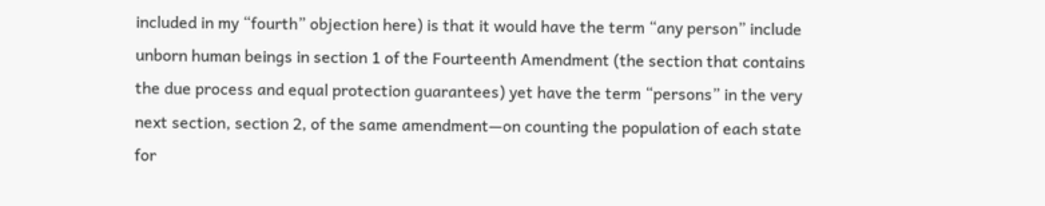included in my “fourth” objection here) is that it would have the term “any person” include unborn human beings in section 1 of the Fourteenth Amendment (the section that contains the due process and equal protection guarantees) yet have the term “persons” in the very next section, section 2, of the same amendment—on counting the population of each state for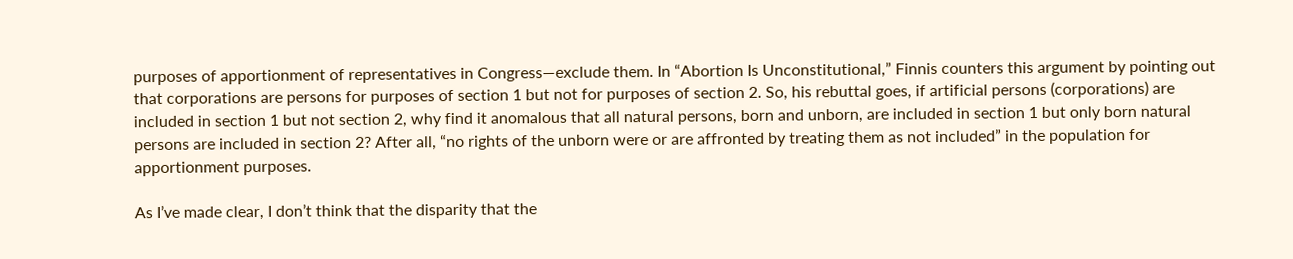purposes of apportionment of representatives in Congress—exclude them. In “Abortion Is Unconstitutional,” Finnis counters this argument by pointing out that corporations are persons for purposes of section 1 but not for purposes of section 2. So, his rebuttal goes, if artificial persons (corporations) are included in section 1 but not section 2, why find it anomalous that all natural persons, born and unborn, are included in section 1 but only born natural persons are included in section 2? After all, “no rights of the unborn were or are affronted by treating them as not included” in the population for apportionment purposes.

As I’ve made clear, I don’t think that the disparity that the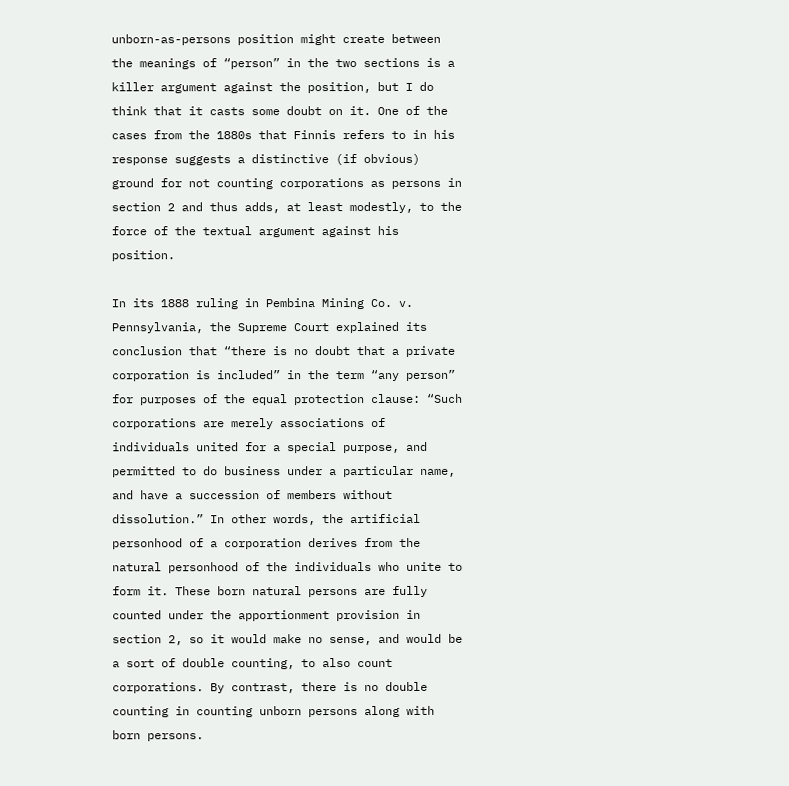unborn-as-persons position might create between the meanings of “person” in the two sections is a killer argument against the position, but I do think that it casts some doubt on it. One of the cases from the 1880s that Finnis refers to in his response suggests a distinctive (if obvious) ground for not counting corporations as persons in section 2 and thus adds, at least modestly, to the force of the textual argument against his position.

In its 1888 ruling in Pembina Mining Co. v. Pennsylvania, the Supreme Court explained its conclusion that “there is no doubt that a private corporation is included” in the term “any person” for purposes of the equal protection clause: “Such corporations are merely associations of individuals united for a special purpose, and permitted to do business under a particular name, and have a succession of members without dissolution.” In other words, the artificial personhood of a corporation derives from the natural personhood of the individuals who unite to form it. These born natural persons are fully counted under the apportionment provision in section 2, so it would make no sense, and would be a sort of double counting, to also count corporations. By contrast, there is no double counting in counting unborn persons along with born persons.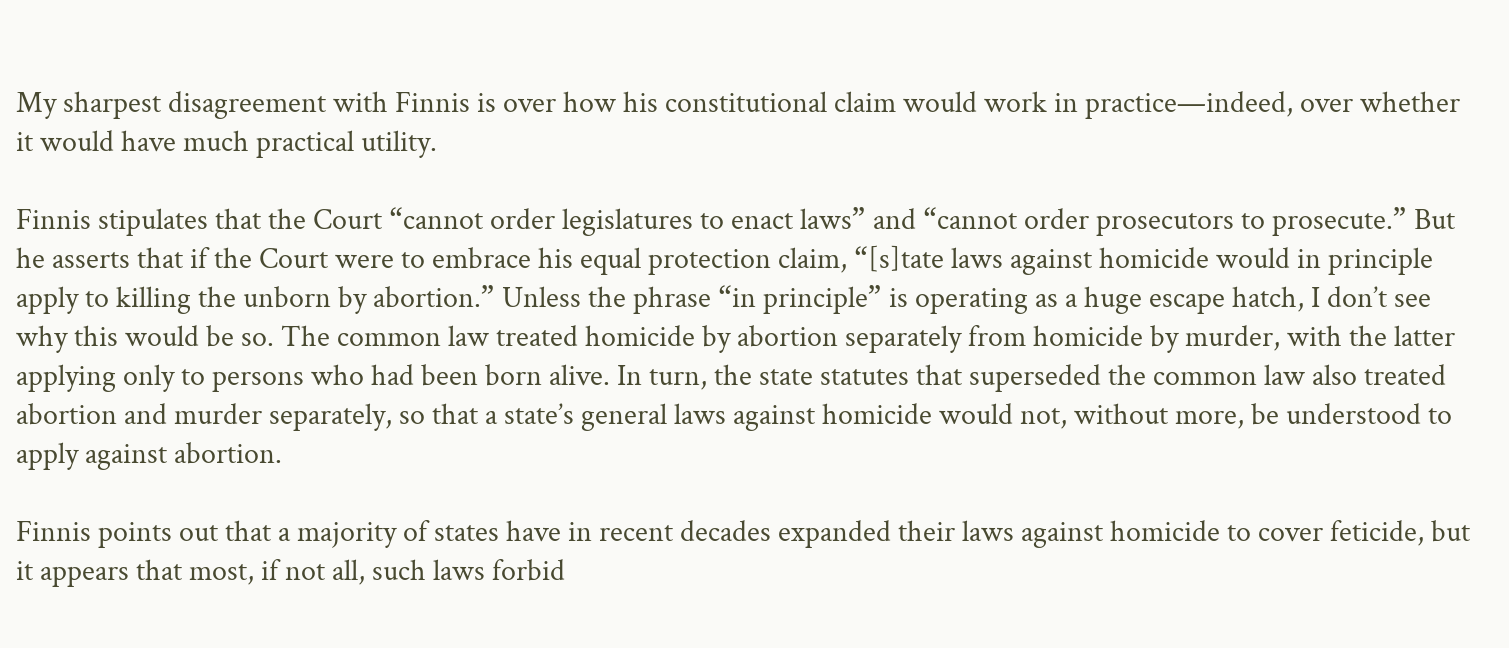My sharpest disagreement with Finnis is over how his constitutional claim would work in practice—indeed, over whether it would have much practical utility.

Finnis stipulates that the Court “cannot order legislatures to enact laws” and “cannot order prosecutors to prosecute.” But he asserts that if the Court were to embrace his equal protection claim, “[s]tate laws against homicide would in principle apply to killing the unborn by abortion.” Unless the phrase “in principle” is operating as a huge escape hatch, I don’t see why this would be so. The common law treated homicide by abortion separately from homicide by murder, with the latter applying only to persons who had been born alive. In turn, the state statutes that superseded the common law also treated abortion and murder separately, so that a state’s general laws against homicide would not, without more, be understood to apply against abortion.

Finnis points out that a majority of states have in recent decades expanded their laws against homicide to cover feticide, but it appears that most, if not all, such laws forbid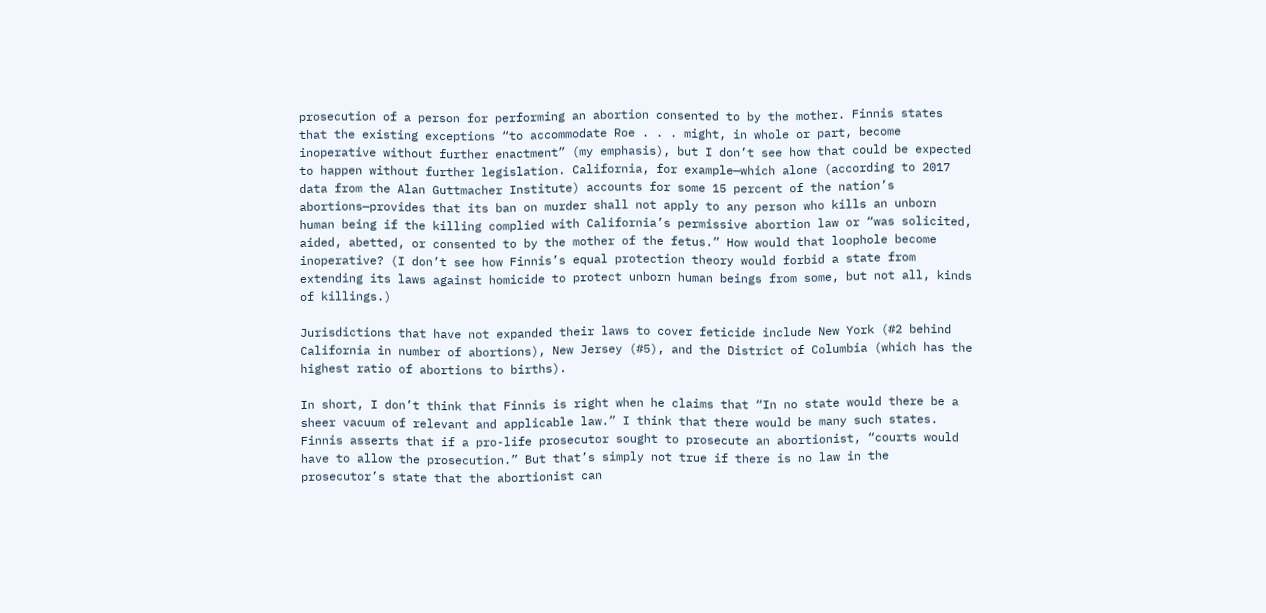prosecution of a person for performing an abortion consented to by the mother. Finnis states that the existing exceptions “to accommodate Roe . . . might, in whole or part, become inoperative without further enactment” (my emphasis), but I don’t see how that could be expected to happen without further legislation. California, for example—which alone (according to 2017 data from the Alan Guttmacher Institute) accounts for some 15 percent of the nation’s abortions—provides that its ban on murder shall not apply to any person who kills an unborn human being if the killing complied with California’s permissive abortion law or “was solicited, aided, abetted, or consented to by the mother of the fetus.” How would that loophole become inoperative? (I don’t see how Finnis’s equal protection theory would forbid a state from extending its laws against homicide to protect unborn human beings from some, but not all, kinds of killings.)

Jurisdictions that have not expanded their laws to cover feticide include New York (#2 behind California in number of abortions), New Jersey (#5), and the District of Columbia (which has the highest ratio of abortions to births).

In short, I don’t think that Finnis is right when he claims that “In no state would there be a sheer vacuum of relevant and applicable law.” I think that there would be many such states. Finnis asserts that if a pro-life prosecutor sought to prosecute an abortionist, “courts would have to allow the prosecution.” But that’s simply not true if there is no law in the prosecutor’s state that the abortionist can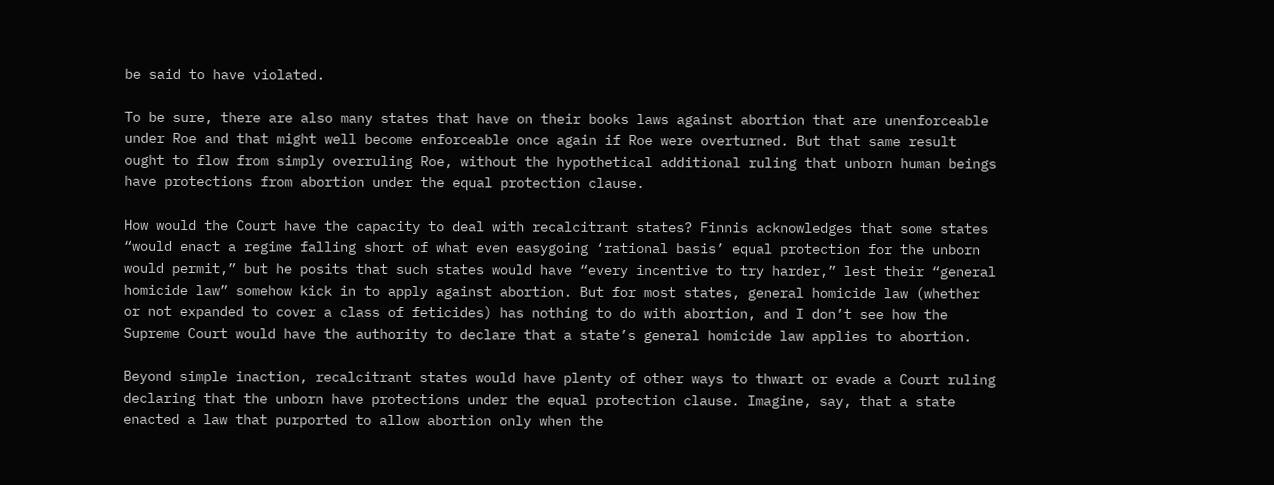be said to have violated.

To be sure, there are also many states that have on their books laws against abortion that are unenforceable under Roe and that might well become enforceable once again if Roe were overturned. But that same result ought to flow from simply overruling Roe, without the hypothetical additional ruling that unborn human beings have protections from abortion under the equal protection clause.

How would the Court have the capacity to deal with recalcitrant states? Finnis acknowledges that some states “would enact a regime falling short of what even easygoing ‘rational basis’ equal protection for the unborn would permit,” but he posits that such states would have “every incentive to try harder,” lest their “general homicide law” somehow kick in to apply against abortion. But for most states, general homicide law (whether or not expanded to cover a class of feticides) has nothing to do with abortion, and I don’t see how the Supreme Court would have the authority to declare that a state’s general homicide law applies to abortion.

Beyond simple inaction, recalcitrant states would have plenty of other ways to thwart or evade a Court ruling declaring that the unborn have protections under the equal protection clause. Imagine, say, that a state enacted a law that purported to allow abortion only when the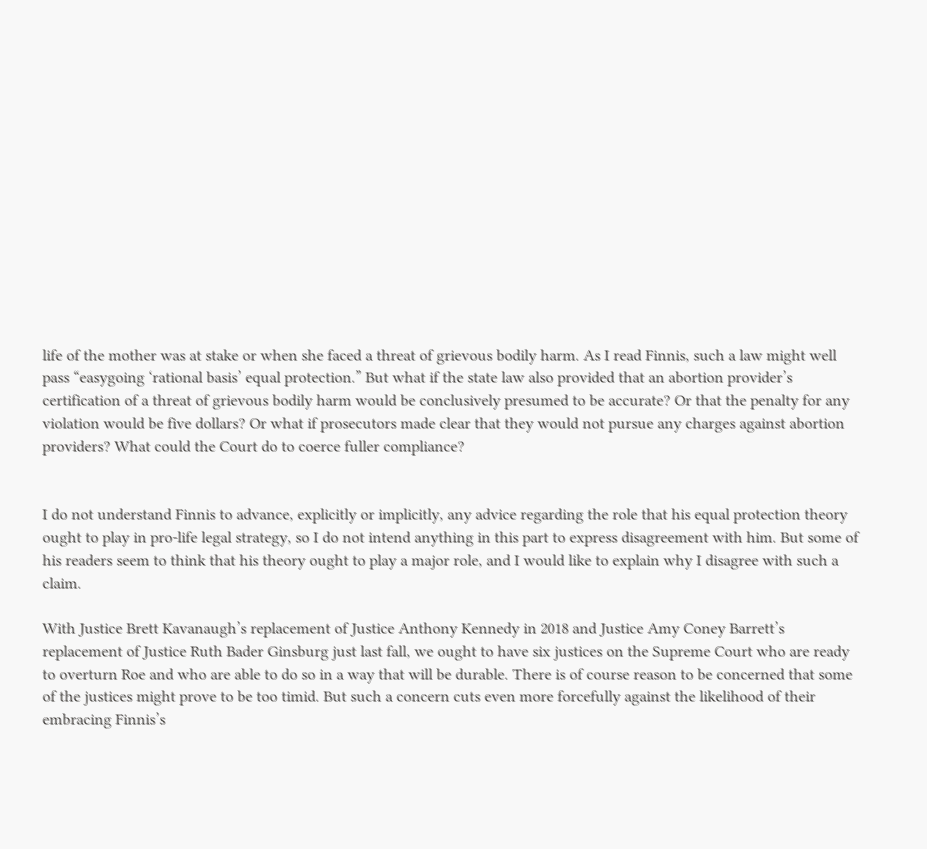life of the mother was at stake or when she faced a threat of grievous bodily harm. As I read Finnis, such a law might well pass “easygoing ‘rational basis’ equal protection.” But what if the state law also provided that an abortion provider’s certification of a threat of grievous bodily harm would be conclusively presumed to be accurate? Or that the penalty for any violation would be five dollars? Or what if prosecutors made clear that they would not pursue any charges against abortion providers? What could the Court do to coerce fuller compliance?


I do not understand Finnis to advance, explicitly or implicitly, any advice regarding the role that his equal protection theory ought to play in pro-life legal strategy, so I do not intend anything in this part to express disagreement with him. But some of his readers seem to think that his theory ought to play a major role, and I would like to explain why I disagree with such a claim.

With Justice Brett Kavanaugh’s replacement of Justice Anthony Kennedy in 2018 and Justice Amy Coney Barrett’s replacement of Justice Ruth Bader Ginsburg just last fall, we ought to have six justices on the Supreme Court who are ready to overturn Roe and who are able to do so in a way that will be durable. There is of course reason to be concerned that some of the justices might prove to be too timid. But such a concern cuts even more forcefully against the likelihood of their embracing Finnis’s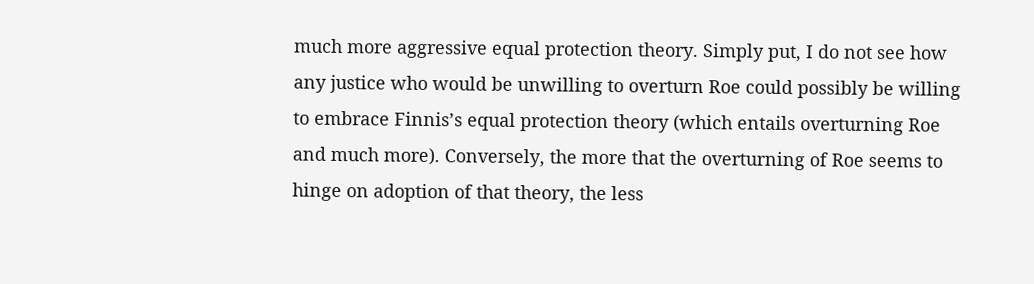much more aggressive equal protection theory. Simply put, I do not see how any justice who would be unwilling to overturn Roe could possibly be willing to embrace Finnis’s equal protection theory (which entails overturning Roe and much more). Conversely, the more that the overturning of Roe seems to hinge on adoption of that theory, the less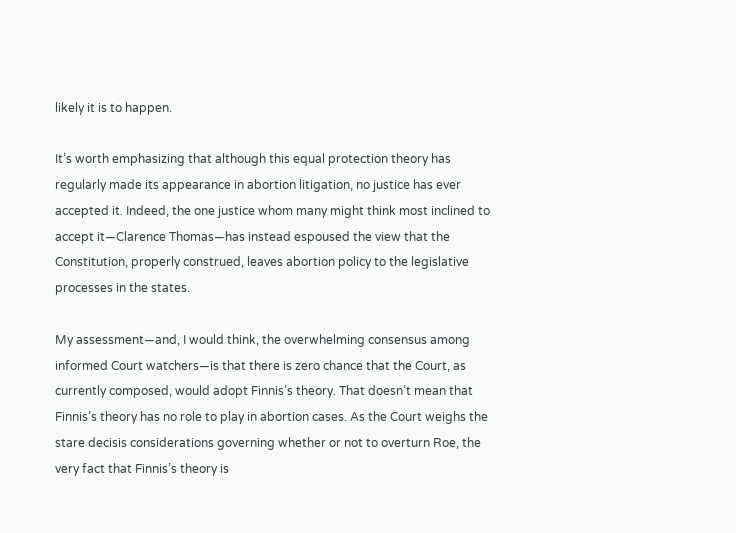likely it is to happen.

It’s worth emphasizing that although this equal protection theory has regularly made its appearance in abortion litigation, no justice has ever accepted it. Indeed, the one justice whom many might think most inclined to accept it—Clarence Thomas—has instead espoused the view that the Constitution, properly construed, leaves abortion policy to the legislative processes in the states.

My assessment—and, I would think, the overwhelming consensus among informed Court watchers—is that there is zero chance that the Court, as currently composed, would adopt Finnis’s theory. That doesn’t mean that Finnis’s theory has no role to play in abortion cases. As the Court weighs the stare decisis considerations governing whether or not to overturn Roe, the very fact that Finnis’s theory is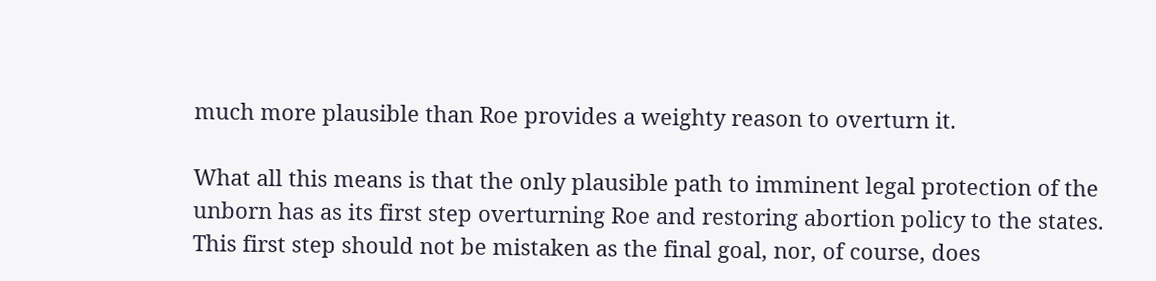much more plausible than Roe provides a weighty reason to overturn it.

What all this means is that the only plausible path to imminent legal protection of the unborn has as its first step overturning Roe and restoring abortion policy to the states. This first step should not be mistaken as the final goal, nor, of course, does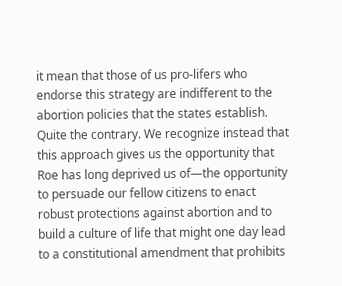it mean that those of us pro-lifers who endorse this strategy are indifferent to the abortion policies that the states establish. Quite the contrary. We recognize instead that this approach gives us the opportunity that Roe has long deprived us of—the opportunity to persuade our fellow citizens to enact robust protections against abortion and to build a culture of life that might one day lead to a constitutional amendment that prohibits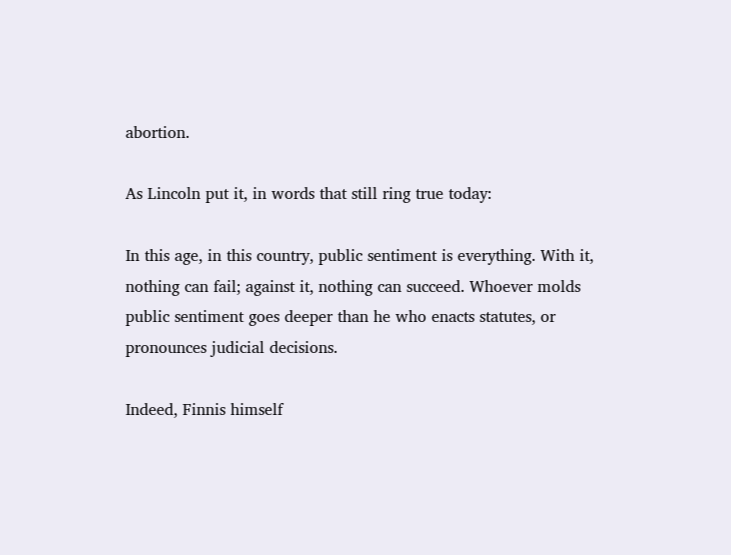abortion.

As Lincoln put it, in words that still ring true today:

In this age, in this country, public sentiment is everything. With it, nothing can fail; against it, nothing can succeed. Whoever molds public sentiment goes deeper than he who enacts statutes, or pronounces judicial decisions.

Indeed, Finnis himself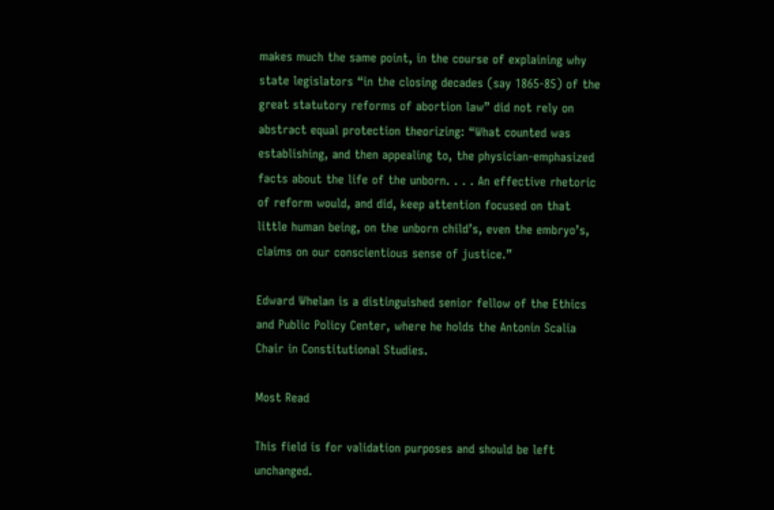makes much the same point, in the course of explaining why state legislators “in the closing decades (say 1865-85) of the great statutory reforms of abortion law” did not rely on abstract equal protection theorizing: “What counted was establishing, and then appealing to, the physician-emphasized facts about the life of the unborn. . . . An effective rhetoric of reform would, and did, keep attention focused on that little human being, on the unborn child’s, even the embryo’s, claims on our conscientious sense of justice.”

Edward Whelan is a distinguished senior fellow of the Ethics and Public Policy Center, where he holds the Antonin Scalia Chair in Constitutional Studies.

Most Read

This field is for validation purposes and should be left unchanged.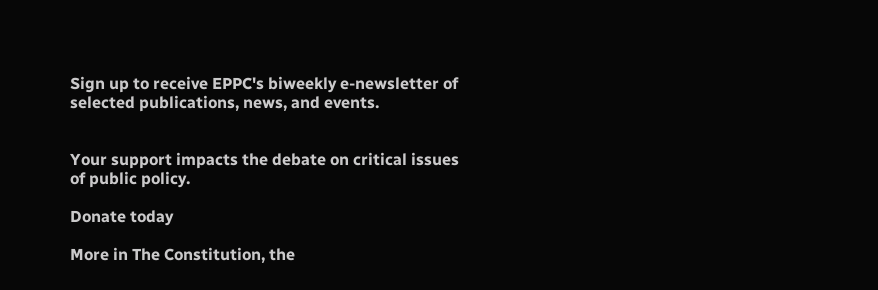Sign up to receive EPPC's biweekly e-newsletter of selected publications, news, and events.


Your support impacts the debate on critical issues of public policy.

Donate today

More in The Constitution, the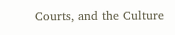Courts, and the Culture